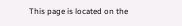This page is located on the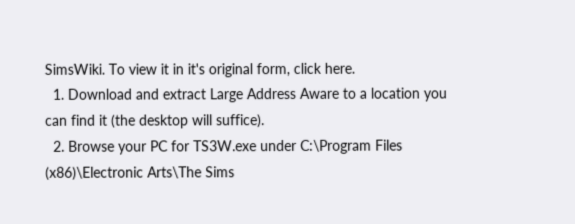SimsWiki. To view it in it's original form, click here.
  1. Download and extract Large Address Aware to a location you can find it (the desktop will suffice).
  2. Browse your PC for TS3W.exe under C:\Program Files (x86)\Electronic Arts\The Sims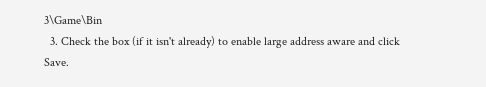3\Game\Bin
  3. Check the box (if it isn't already) to enable large address aware and click Save.